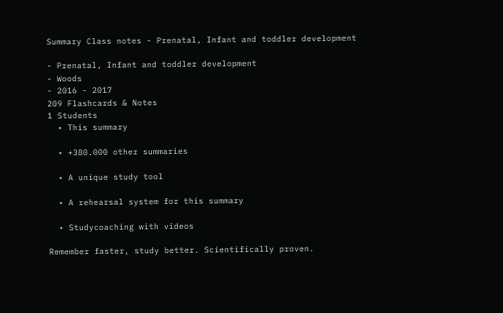Summary Class notes - Prenatal, Infant and toddler development

- Prenatal, Infant and toddler development
- Woods
- 2016 - 2017
209 Flashcards & Notes
1 Students
  • This summary

  • +380.000 other summaries

  • A unique study tool

  • A rehearsal system for this summary

  • Studycoaching with videos

Remember faster, study better. Scientifically proven.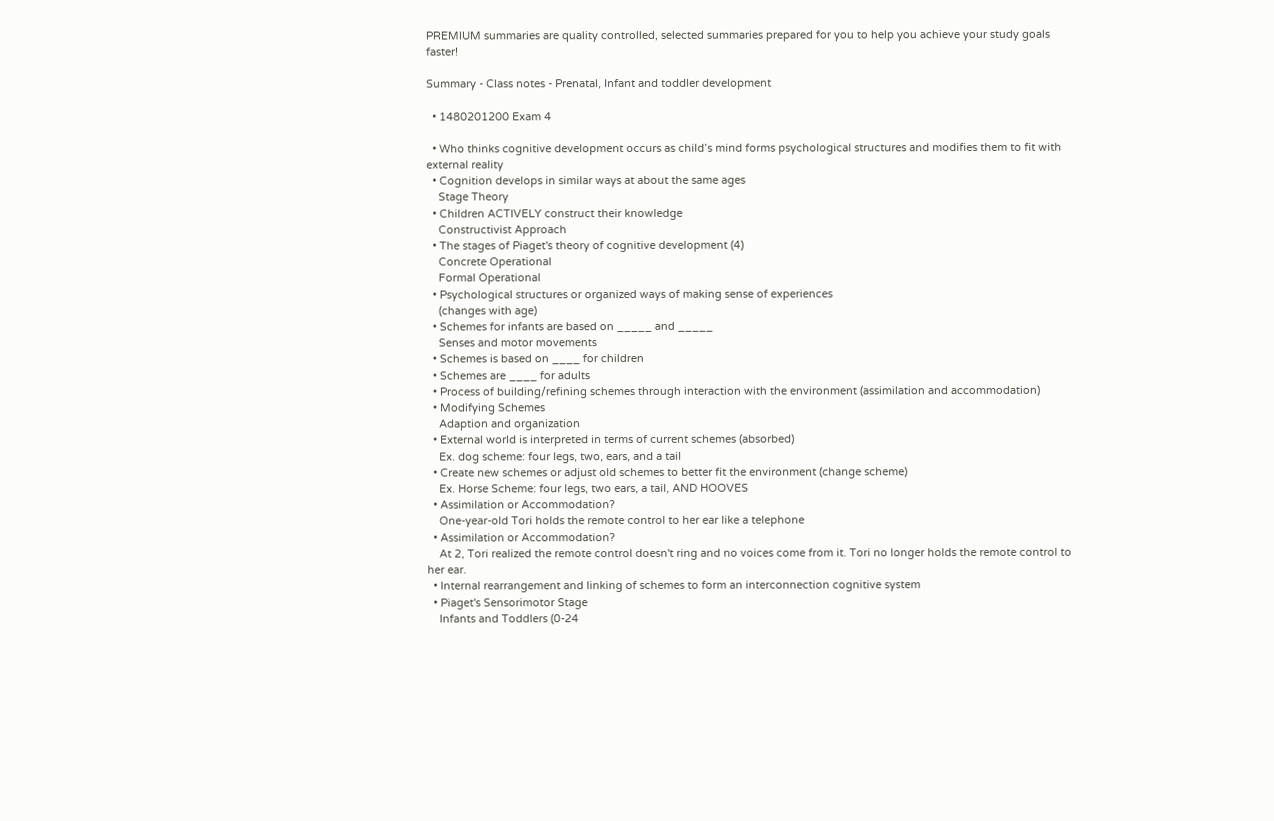PREMIUM summaries are quality controlled, selected summaries prepared for you to help you achieve your study goals faster!

Summary - Class notes - Prenatal, Infant and toddler development

  • 1480201200 Exam 4

  • Who thinks cognitive development occurs as child’s mind forms psychological structures and modifies them to fit with external reality
  • Cognition develops in similar ways at about the same ages
    Stage Theory
  • Children ACTIVELY construct their knowledge
    Constructivist Approach
  • The stages of Piaget's theory of cognitive development (4)
    Concrete Operational
    Formal Operational
  • Psychological structures or organized ways of making sense of experiences
    (changes with age)
  • Schemes for infants are based on _____ and _____
    Senses and motor movements
  • Schemes is based on ____ for children
  • Schemes are ____ for adults
  • Process of building/refining schemes through interaction with the environment (assimilation and accommodation)
  • Modifying Schemes
    Adaption and organization
  • External world is interpreted in terms of current schemes (absorbed)
    Ex. dog scheme: four legs, two, ears, and a tail
  • Create new schemes or adjust old schemes to better fit the environment (change scheme)
    Ex. Horse Scheme: four legs, two ears, a tail, AND HOOVES
  • Assimilation or Accommodation?
    One-year-old Tori holds the remote control to her ear like a telephone
  • Assimilation or Accommodation?
    At 2, Tori realized the remote control doesn't ring and no voices come from it. Tori no longer holds the remote control to her ear.
  • Internal rearrangement and linking of schemes to form an interconnection cognitive system
  • Piaget's Sensorimotor Stage
    Infants and Toddlers (0-24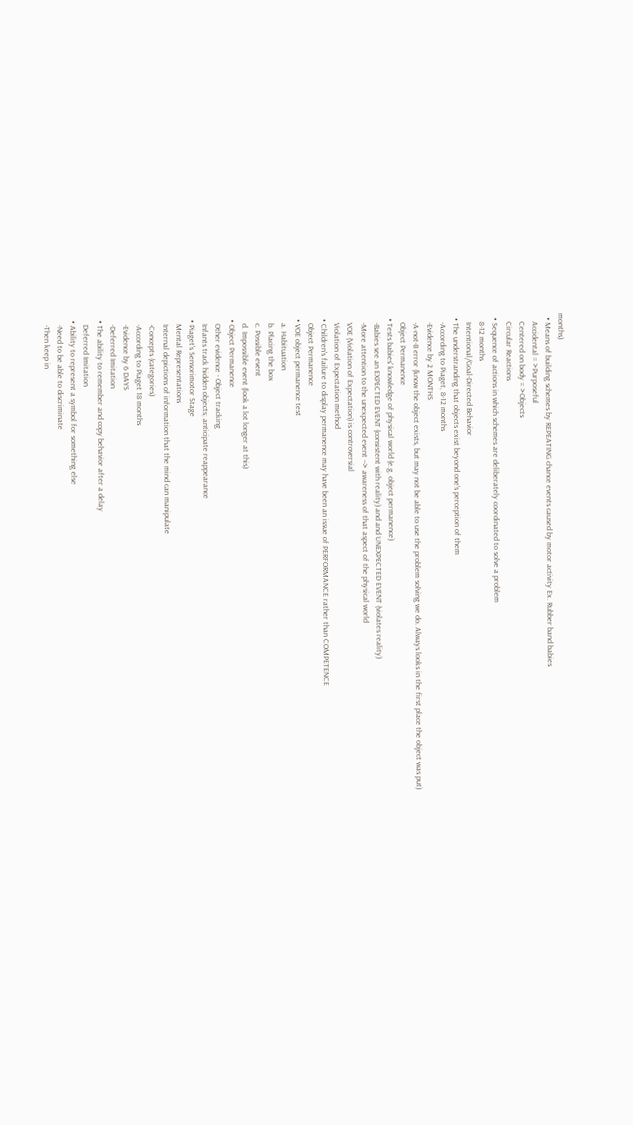months)
  • Means of building schemes by REPEATING chance events caused by motor activity Ex. Rubber band babies
    Accidental = >Purposeful
    Centered on body = >Objects
    Circular Reactions
  • Sequence of actions in which schemes are deliberately coordinated to solve a problem
    8-12 months
    Intentional/Goal-Directed Behavior
  • The understranding that objects exist beyond one's perception of them
    -According to Piaget, 8-12 months
    -Evidence by 2 MONTHS
    -A-not-B error (know the object exists, but may not be able to use the problem solving we do. Always looks in the first place the object was put)
    Object Permanence
  • Tests babies' knowledge of physical world (e.g. object permanence)
    -Babies see an EXPECTED EVENT (consistent with reality) and and UNEXPECTED EVENT (violates reality)
    -More attention to the unexpected event --> awareness of that aspect of the physical world
    VOE (Violation of Expectation) is controversial
    Violation of Expectation method
  • Children's failure to display permanence may have been an issue of PERFORMANCE rather than COMPETENCE
    Object Permanence
  • VOE object permanence test
    a. Habituation
    b. Placing the box
    c. Possible event
    d. Impossible event (look a lot longer at this)
  • Object Permanence
    Other evidence - Object tracking
    Infants track hidden objects; anticipate reappearance
  • Piaget's Sensorimotor Stage
    Mental Representations
    Internal depictions of information that the mind can manipulate
    -Concepts (categories)
    -According to Piaget 18 months
    -Evidence by 6 DAYS
    -Deferred Imitation
  • The ability to remember and copy behavior after a delay
    Deferred Imitation
  • Ability to represent a symbol for something else
    -Need to be able to discriminate
    -Then keep in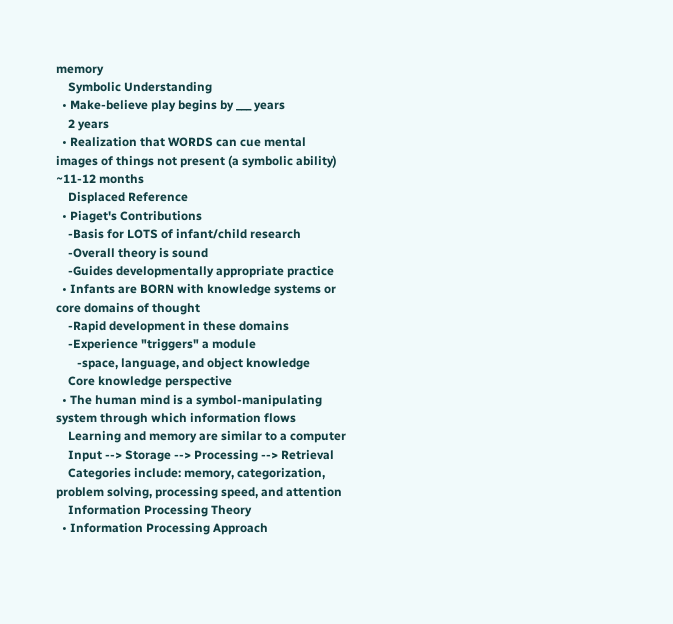memory
    Symbolic Understanding
  • Make-believe play begins by ___ years
    2 years
  • Realization that WORDS can cue mental images of things not present (a symbolic ability) ~11-12 months
    Displaced Reference
  • Piaget's Contributions
    -Basis for LOTS of infant/child research
    -Overall theory is sound
    -Guides developmentally appropriate practice
  • Infants are BORN with knowledge systems or core domains of thought
    -Rapid development in these domains
    -Experience "triggers" a module
       -space, language, and object knowledge
    Core knowledge perspective
  • The human mind is a symbol-manipulating system through which information flows
    Learning and memory are similar to a computer
    Input --> Storage --> Processing --> Retrieval
    Categories include: memory, categorization, problem solving, processing speed, and attention
    Information Processing Theory
  • Information Processing Approach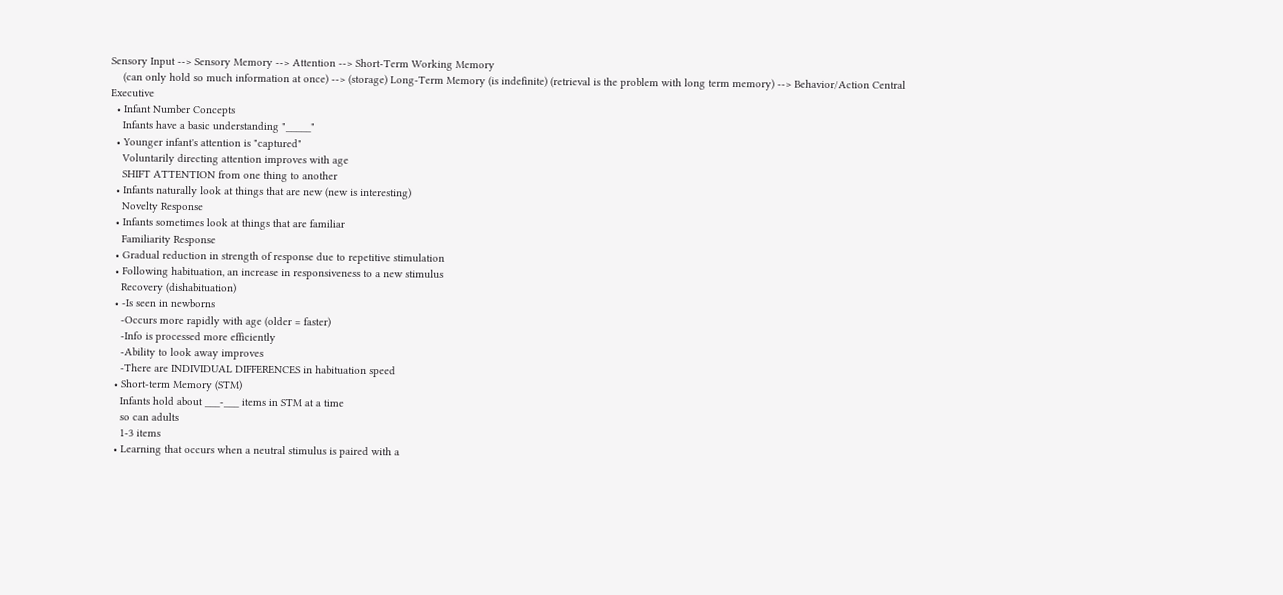Sensory Input --> Sensory Memory --> Attention --> Short-Term Working Memory
    (can only hold so much information at once) --> (storage) Long-Term Memory (is indefinite) (retrieval is the problem with long term memory) --> Behavior/Action Central Executive
  • Infant Number Concepts
    Infants have a basic understanding "_____"
  • Younger infant's attention is "captured"
    Voluntarily directing attention improves with age
    SHIFT ATTENTION from one thing to another
  • Infants naturally look at things that are new (new is interesting)
    Novelty Response
  • Infants sometimes look at things that are familiar
    Familiarity Response
  • Gradual reduction in strength of response due to repetitive stimulation
  • Following habituation, an increase in responsiveness to a new stimulus
    Recovery (dishabituation)
  • -Is seen in newborns
    -Occurs more rapidly with age (older = faster)
    -Info is processed more efficiently
    -Ability to look away improves
    -There are INDIVIDUAL DIFFERENCES in habituation speed
  • Short-term Memory (STM)
    Infants hold about ___-___ items in STM at a time
    so can adults
    1-3 items
  • Learning that occurs when a neutral stimulus is paired with a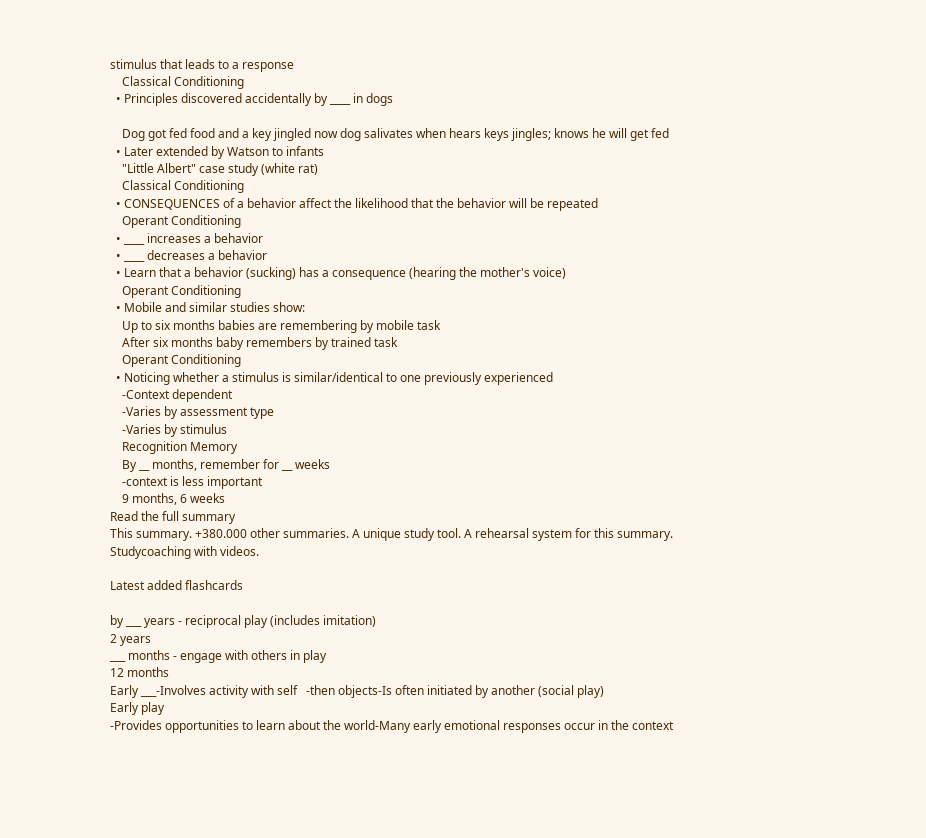stimulus that leads to a response
    Classical Conditioning
  • Principles discovered accidentally by ____ in dogs

    Dog got fed food and a key jingled now dog salivates when hears keys jingles; knows he will get fed
  • Later extended by Watson to infants
    "Little Albert" case study (white rat)
    Classical Conditioning
  • CONSEQUENCES of a behavior affect the likelihood that the behavior will be repeated
    Operant Conditioning
  • ____ increases a behavior
  • ____ decreases a behavior
  • Learn that a behavior (sucking) has a consequence (hearing the mother's voice)
    Operant Conditioning
  • Mobile and similar studies show:
    Up to six months babies are remembering by mobile task
    After six months baby remembers by trained task
    Operant Conditioning
  • Noticing whether a stimulus is similar/identical to one previously experienced
    -Context dependent
    -Varies by assessment type
    -Varies by stimulus
    Recognition Memory
    By __ months, remember for __ weeks
    -context is less important
    9 months, 6 weeks
Read the full summary
This summary. +380.000 other summaries. A unique study tool. A rehearsal system for this summary. Studycoaching with videos.

Latest added flashcards

by ___ years - reciprocal play (includes imitation)
2 years
___ months - engage with others in play
12 months
Early ___-Involves activity with self   -then objects-Is often initiated by another (social play)
Early play
-Provides opportunities to learn about the world-Many early emotional responses occur in the context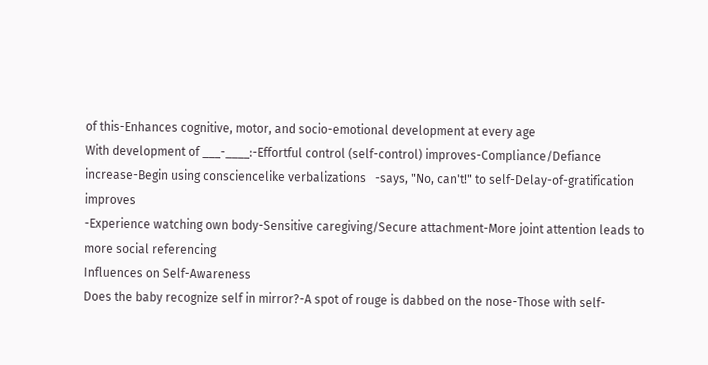of this-Enhances cognitive, motor, and socio-emotional development at every age
With development of ___-____:-Effortful control (self-control) improves-Compliance/Defiance increase-Begin using consciencelike verbalizations   -says, "No, can't!" to self-Delay-of-gratification improves
-Experience watching own body-Sensitive caregiving/Secure attachment-More joint attention leads to more social referencing
Influences on Self-Awareness
Does the baby recognize self in mirror?-A spot of rouge is dabbed on the nose-Those with self-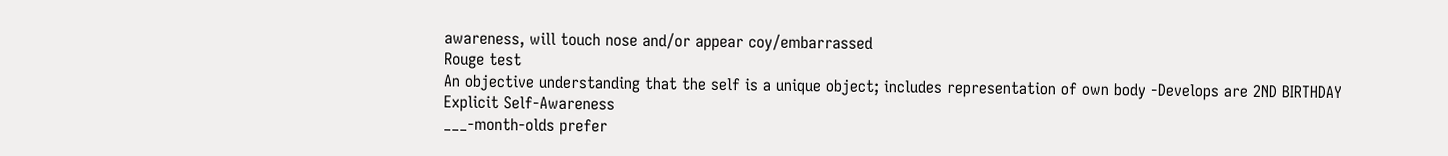awareness, will touch nose and/or appear coy/embarrassed
Rouge test
An objective understanding that the self is a unique object; includes representation of own body -Develops are 2ND BIRTHDAY
Explicit Self-Awareness
___-month-olds prefer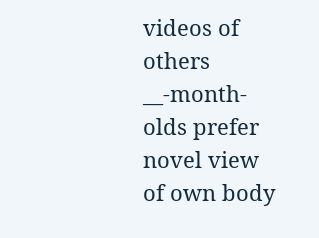videos of others
__-month-olds prefer novel view of own body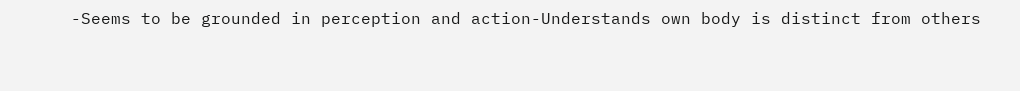-Seems to be grounded in perception and action-Understands own body is distinct from others